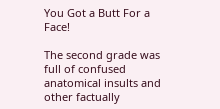You Got a Butt For a Face!

The second grade was full of confused anatomical insults and other factually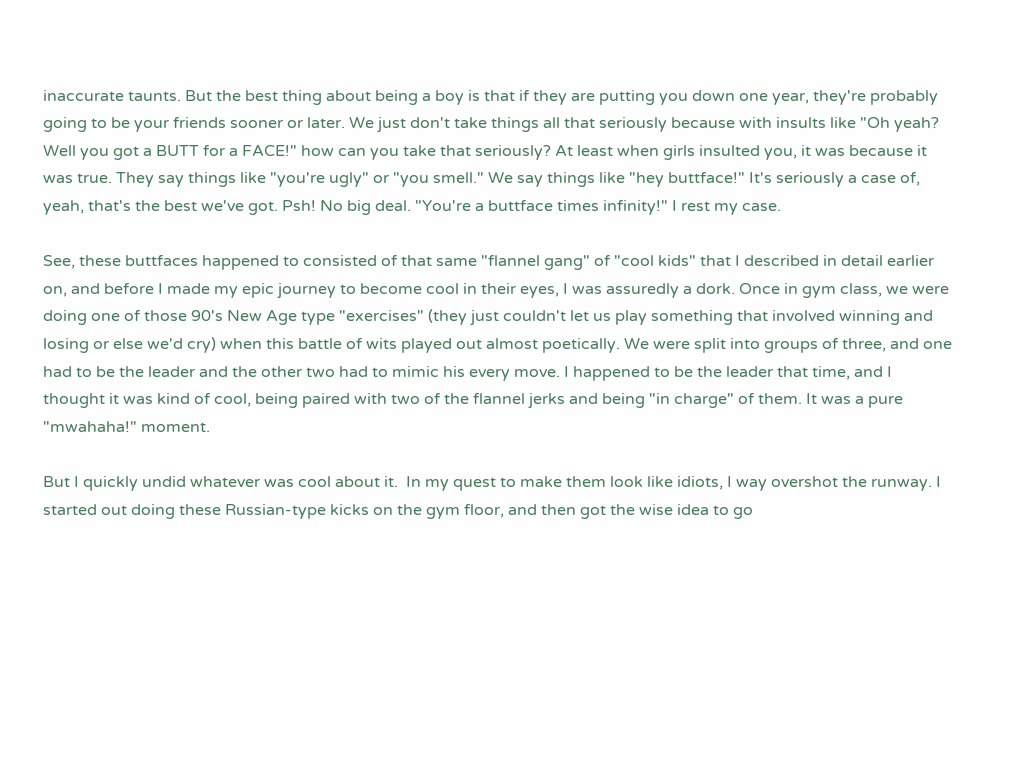inaccurate taunts. But the best thing about being a boy is that if they are putting you down one year, they're probably going to be your friends sooner or later. We just don't take things all that seriously because with insults like "Oh yeah? Well you got a BUTT for a FACE!" how can you take that seriously? At least when girls insulted you, it was because it was true. They say things like "you're ugly" or "you smell." We say things like "hey buttface!" It's seriously a case of, yeah, that's the best we've got. Psh! No big deal. "You're a buttface times infinity!" I rest my case.

See, these buttfaces happened to consisted of that same "flannel gang" of "cool kids" that I described in detail earlier on, and before I made my epic journey to become cool in their eyes, I was assuredly a dork. Once in gym class, we were doing one of those 90's New Age type "exercises" (they just couldn't let us play something that involved winning and losing or else we'd cry) when this battle of wits played out almost poetically. We were split into groups of three, and one had to be the leader and the other two had to mimic his every move. I happened to be the leader that time, and I thought it was kind of cool, being paired with two of the flannel jerks and being "in charge" of them. It was a pure "mwahaha!" moment.

But I quickly undid whatever was cool about it.  In my quest to make them look like idiots, I way overshot the runway. I started out doing these Russian-type kicks on the gym floor, and then got the wise idea to go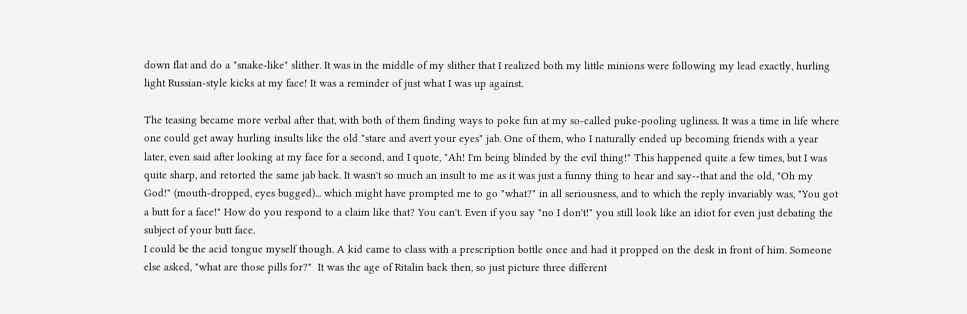down flat and do a "snake-like" slither. It was in the middle of my slither that I realized both my little minions were following my lead exactly, hurling light Russian-style kicks at my face! It was a reminder of just what I was up against.

The teasing became more verbal after that, with both of them finding ways to poke fun at my so-called puke-pooling ugliness. It was a time in life where one could get away hurling insults like the old "stare and avert your eyes" jab. One of them, who I naturally ended up becoming friends with a year later, even said after looking at my face for a second, and I quote, "Ah! I'm being blinded by the evil thing!" This happened quite a few times, but I was quite sharp, and retorted the same jab back. It wasn't so much an insult to me as it was just a funny thing to hear and say--that and the old, "Oh my God!" (mouth-dropped, eyes bugged)... which might have prompted me to go "what?" in all seriousness, and to which the reply invariably was, "You got a butt for a face!" How do you respond to a claim like that? You can't. Even if you say "no I don't!" you still look like an idiot for even just debating the subject of your butt face.
I could be the acid tongue myself though. A kid came to class with a prescription bottle once and had it propped on the desk in front of him. Someone else asked, "what are those pills for?"  It was the age of Ritalin back then, so just picture three different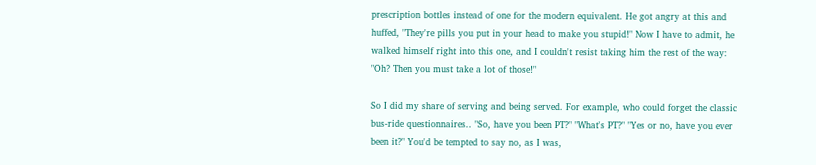prescription bottles instead of one for the modern equivalent. He got angry at this and huffed, "They're pills you put in your head to make you stupid!" Now I have to admit, he walked himself right into this one, and I couldn't resist taking him the rest of the way: "Oh? Then you must take a lot of those!"

So I did my share of serving and being served. For example, who could forget the classic bus-ride questionnaires.. "So, have you been PT?" "What's PT?" "Yes or no, have you ever been it?" You'd be tempted to say no, as I was,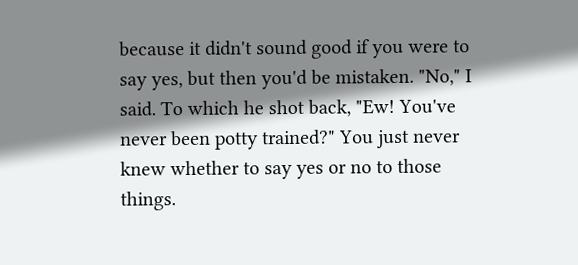because it didn't sound good if you were to say yes, but then you'd be mistaken. "No," I said. To which he shot back, "Ew! You've never been potty trained?" You just never knew whether to say yes or no to those things.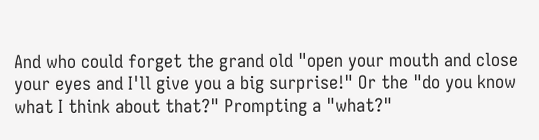And who could forget the grand old "open your mouth and close your eyes and I'll give you a big surprise!" Or the "do you know what I think about that?" Prompting a "what?"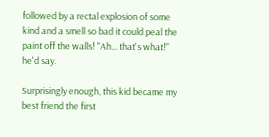followed by a rectal explosion of some kind and a smell so bad it could peal the paint off the walls! "Ah... that's what!" he'd say.

Surprisingly enough, this kid became my best friend the first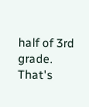half of 3rd grade. That's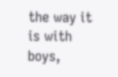the way it is with boys,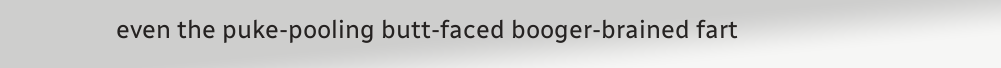even the puke-pooling butt-faced booger-brained fart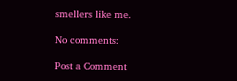smellers like me.

No comments:

Post a Comment